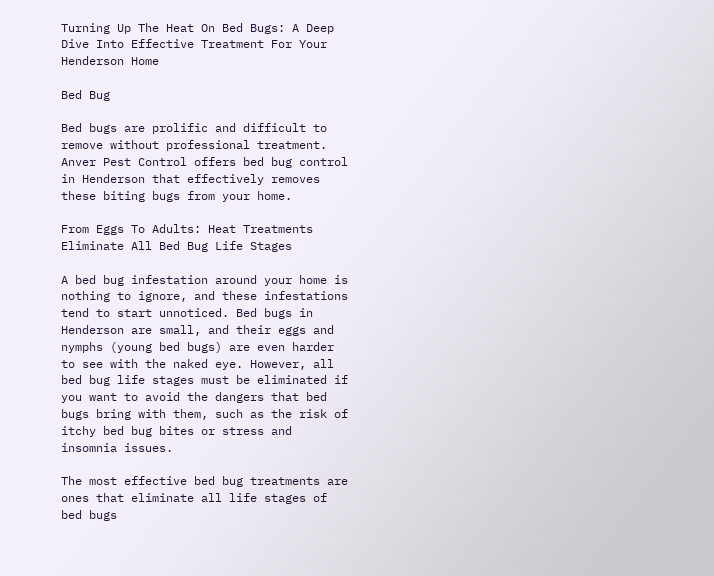Turning Up The Heat On Bed Bugs: A Deep Dive Into Effective Treatment For Your Henderson Home

Bed Bug

Bed bugs are prolific and difficult to remove without professional treatment. Anver Pest Control offers bed bug control in Henderson that effectively removes these biting bugs from your home.

From Eggs To Adults: Heat Treatments Eliminate All Bed Bug Life Stages

A bed bug infestation around your home is nothing to ignore, and these infestations tend to start unnoticed. Bed bugs in Henderson are small, and their eggs and nymphs (young bed bugs) are even harder to see with the naked eye. However, all bed bug life stages must be eliminated if you want to avoid the dangers that bed bugs bring with them, such as the risk of itchy bed bug bites or stress and insomnia issues.

The most effective bed bug treatments are ones that eliminate all life stages of bed bugs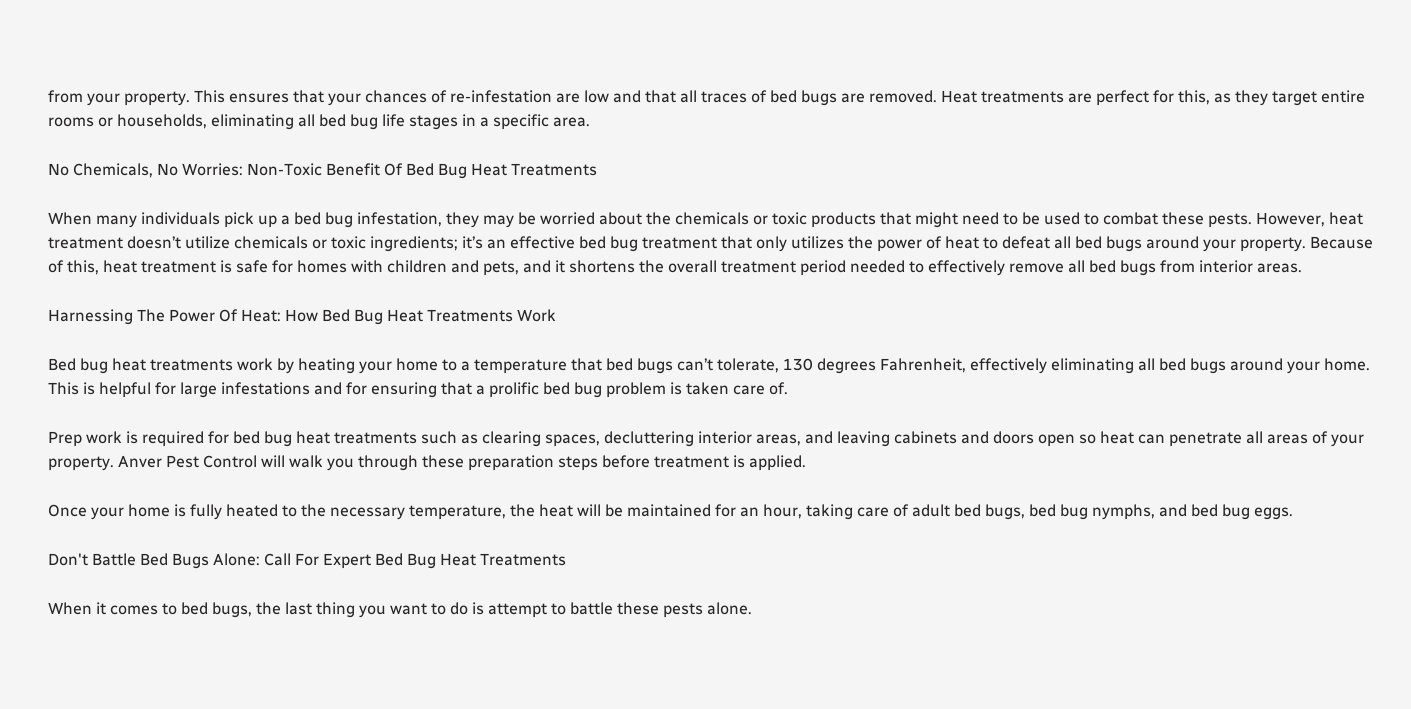from your property. This ensures that your chances of re-infestation are low and that all traces of bed bugs are removed. Heat treatments are perfect for this, as they target entire rooms or households, eliminating all bed bug life stages in a specific area.

No Chemicals, No Worries: Non-Toxic Benefit Of Bed Bug Heat Treatments

When many individuals pick up a bed bug infestation, they may be worried about the chemicals or toxic products that might need to be used to combat these pests. However, heat treatment doesn’t utilize chemicals or toxic ingredients; it’s an effective bed bug treatment that only utilizes the power of heat to defeat all bed bugs around your property. Because of this, heat treatment is safe for homes with children and pets, and it shortens the overall treatment period needed to effectively remove all bed bugs from interior areas.

Harnessing The Power Of Heat: How Bed Bug Heat Treatments Work

Bed bug heat treatments work by heating your home to a temperature that bed bugs can’t tolerate, 130 degrees Fahrenheit, effectively eliminating all bed bugs around your home. This is helpful for large infestations and for ensuring that a prolific bed bug problem is taken care of.

Prep work is required for bed bug heat treatments such as clearing spaces, decluttering interior areas, and leaving cabinets and doors open so heat can penetrate all areas of your property. Anver Pest Control will walk you through these preparation steps before treatment is applied.

Once your home is fully heated to the necessary temperature, the heat will be maintained for an hour, taking care of adult bed bugs, bed bug nymphs, and bed bug eggs.

Don't Battle Bed Bugs Alone: Call For Expert Bed Bug Heat Treatments

When it comes to bed bugs, the last thing you want to do is attempt to battle these pests alone.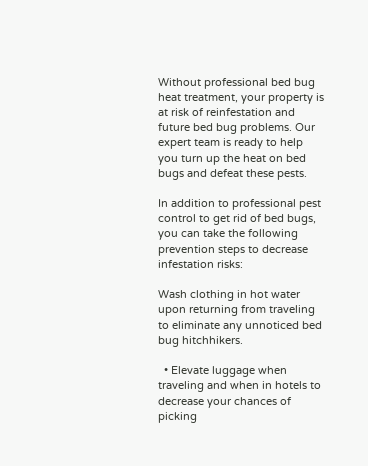Without professional bed bug heat treatment, your property is at risk of reinfestation and future bed bug problems. Our expert team is ready to help you turn up the heat on bed bugs and defeat these pests.

In addition to professional pest control to get rid of bed bugs, you can take the following prevention steps to decrease infestation risks:

Wash clothing in hot water upon returning from traveling to eliminate any unnoticed bed bug hitchhikers.

  • Elevate luggage when traveling and when in hotels to decrease your chances of picking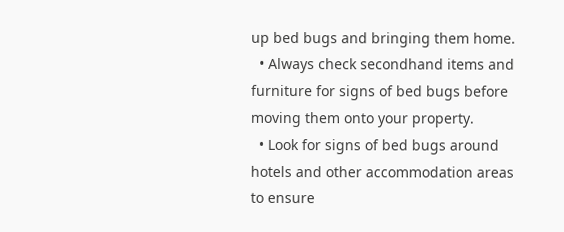up bed bugs and bringing them home.
  • Always check secondhand items and furniture for signs of bed bugs before moving them onto your property.
  • Look for signs of bed bugs around hotels and other accommodation areas to ensure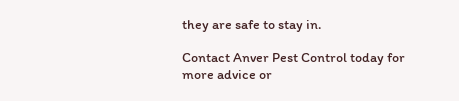they are safe to stay in.

Contact Anver Pest Control today for more advice or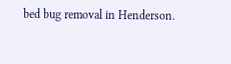bed bug removal in Henderson.